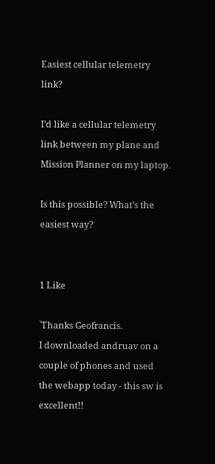Easiest cellular telemetry link?

I’d like a cellular telemetry link between my plane and Mission Planner on my laptop.

Is this possible? What’s the easiest way?


1 Like

`Thanks Geofrancis.
I downloaded andruav on a couple of phones and used the webapp today - this sw is excellent!!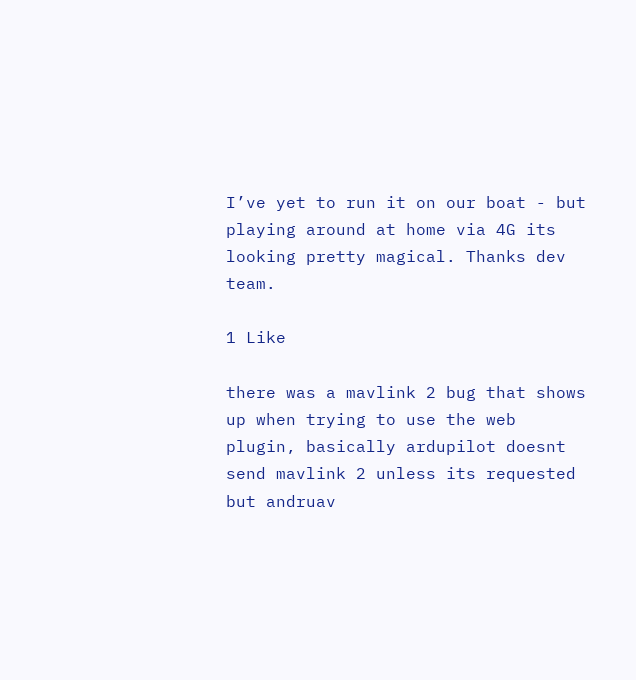I’ve yet to run it on our boat - but playing around at home via 4G its looking pretty magical. Thanks dev team.

1 Like

there was a mavlink 2 bug that shows up when trying to use the web plugin, basically ardupilot doesnt send mavlink 2 unless its requested but andruav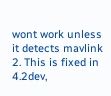wont work unless it detects mavlink 2. This is fixed in 4.2dev,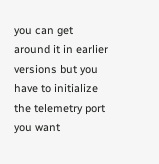you can get around it in earlier versions but you have to initialize the telemetry port you want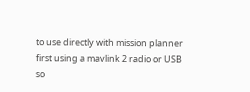to use directly with mission planner first using a mavlink 2 radio or USB so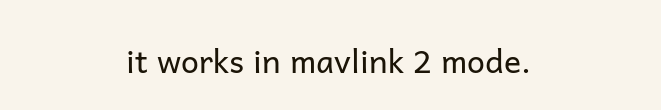it works in mavlink 2 mode.